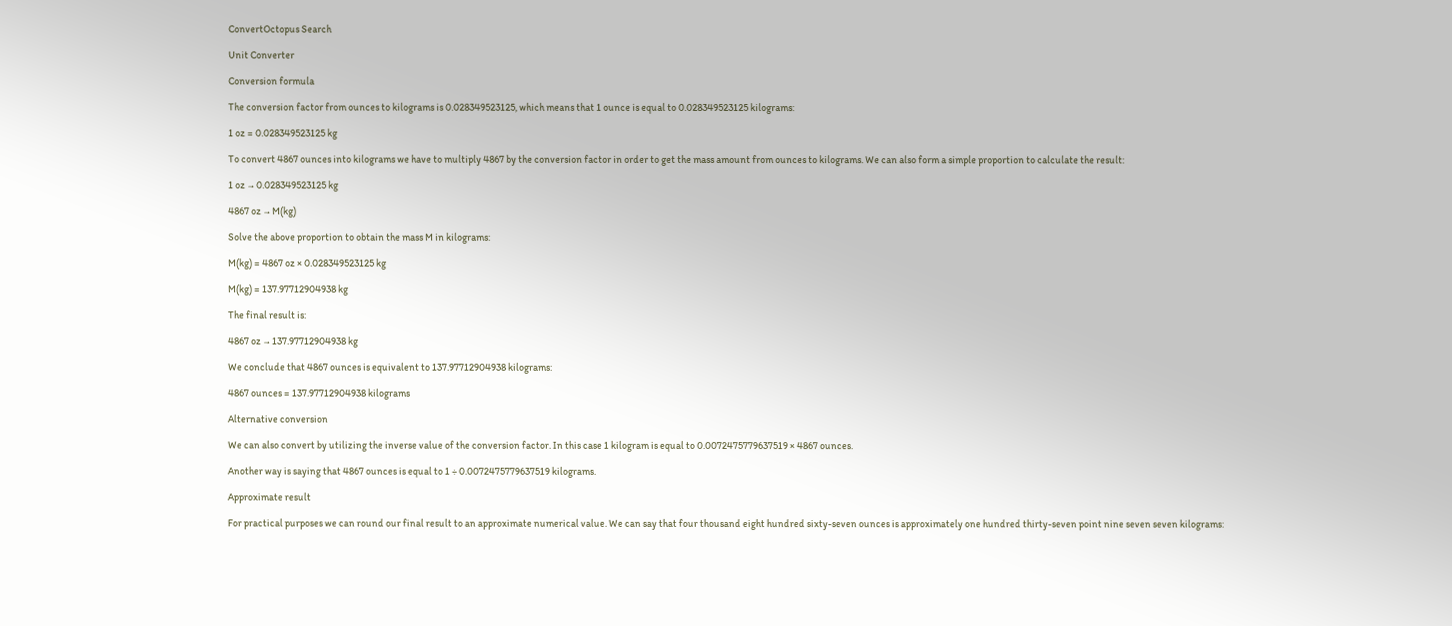ConvertOctopus Search

Unit Converter

Conversion formula

The conversion factor from ounces to kilograms is 0.028349523125, which means that 1 ounce is equal to 0.028349523125 kilograms:

1 oz = 0.028349523125 kg

To convert 4867 ounces into kilograms we have to multiply 4867 by the conversion factor in order to get the mass amount from ounces to kilograms. We can also form a simple proportion to calculate the result:

1 oz → 0.028349523125 kg

4867 oz → M(kg)

Solve the above proportion to obtain the mass M in kilograms:

M(kg) = 4867 oz × 0.028349523125 kg

M(kg) = 137.97712904938 kg

The final result is:

4867 oz → 137.97712904938 kg

We conclude that 4867 ounces is equivalent to 137.97712904938 kilograms:

4867 ounces = 137.97712904938 kilograms

Alternative conversion

We can also convert by utilizing the inverse value of the conversion factor. In this case 1 kilogram is equal to 0.0072475779637519 × 4867 ounces.

Another way is saying that 4867 ounces is equal to 1 ÷ 0.0072475779637519 kilograms.

Approximate result

For practical purposes we can round our final result to an approximate numerical value. We can say that four thousand eight hundred sixty-seven ounces is approximately one hundred thirty-seven point nine seven seven kilograms: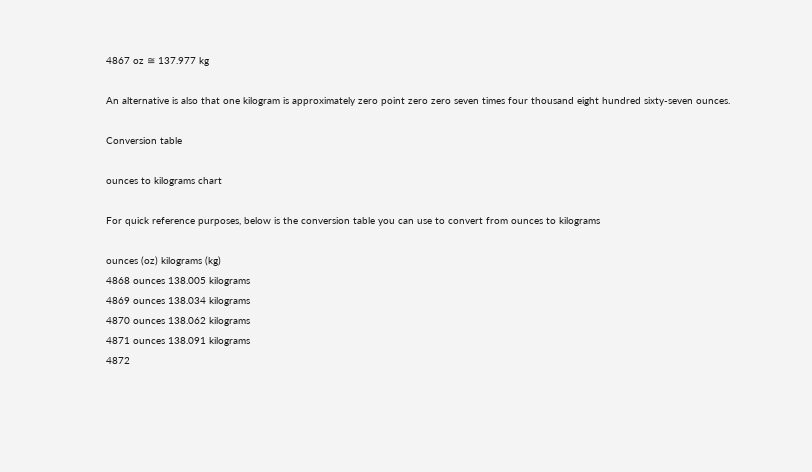4867 oz ≅ 137.977 kg

An alternative is also that one kilogram is approximately zero point zero zero seven times four thousand eight hundred sixty-seven ounces.

Conversion table

ounces to kilograms chart

For quick reference purposes, below is the conversion table you can use to convert from ounces to kilograms

ounces (oz) kilograms (kg)
4868 ounces 138.005 kilograms
4869 ounces 138.034 kilograms
4870 ounces 138.062 kilograms
4871 ounces 138.091 kilograms
4872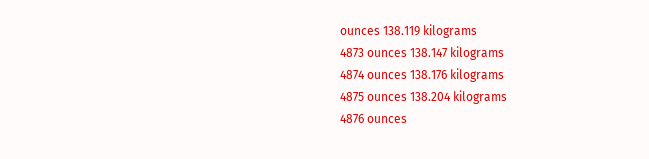ounces 138.119 kilograms
4873 ounces 138.147 kilograms
4874 ounces 138.176 kilograms
4875 ounces 138.204 kilograms
4876 ounces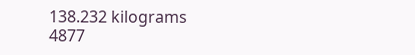138.232 kilograms
4877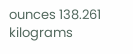ounces 138.261 kilograms